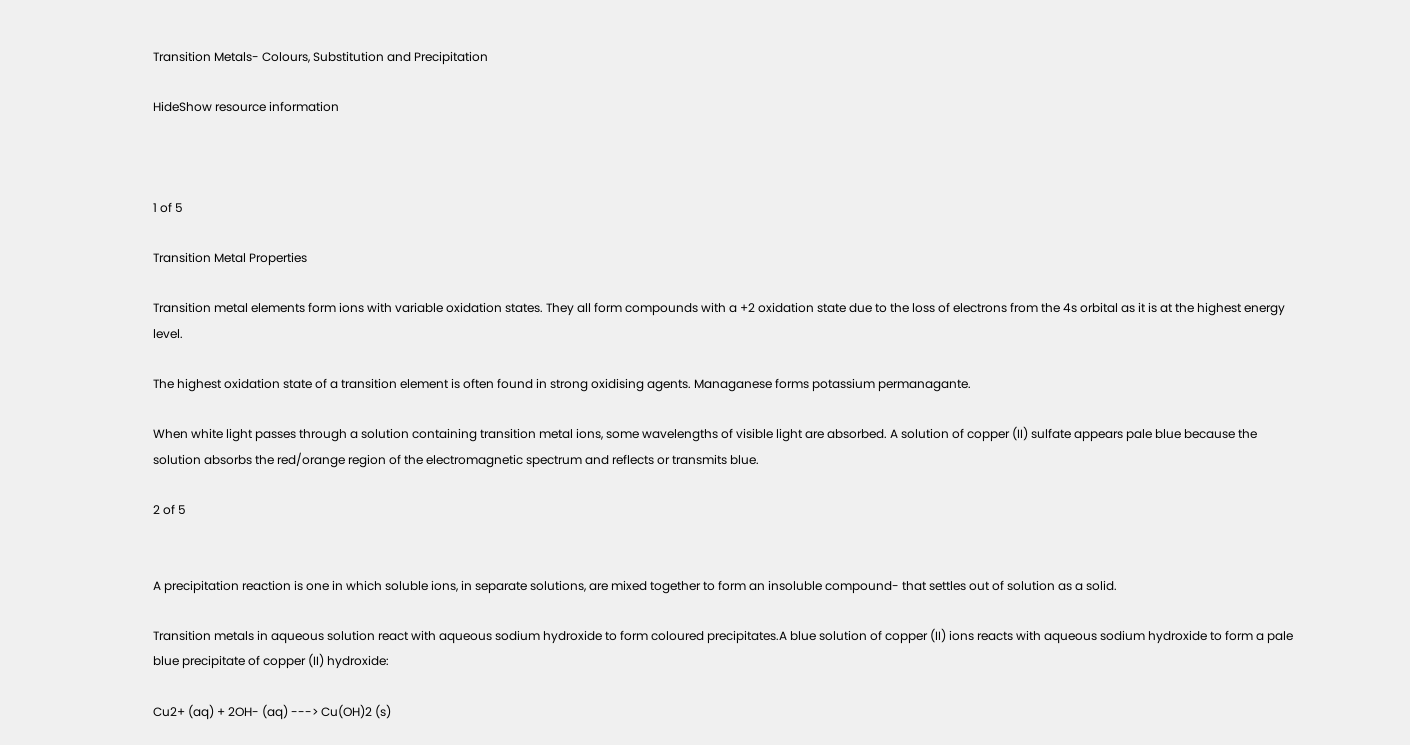Transition Metals- Colours, Substitution and Precipitation

HideShow resource information



1 of 5

Transition Metal Properties

Transition metal elements form ions with variable oxidation states. They all form compounds with a +2 oxidation state due to the loss of electrons from the 4s orbital as it is at the highest energy level.

The highest oxidation state of a transition element is often found in strong oxidising agents. Managanese forms potassium permanagante.

When white light passes through a solution containing transition metal ions, some wavelengths of visible light are absorbed. A solution of copper (II) sulfate appears pale blue because the solution absorbs the red/orange region of the electromagnetic spectrum and reflects or transmits blue.

2 of 5


A precipitation reaction is one in which soluble ions, in separate solutions, are mixed together to form an insoluble compound- that settles out of solution as a solid.

Transition metals in aqueous solution react with aqueous sodium hydroxide to form coloured precipitates.A blue solution of copper (II) ions reacts with aqueous sodium hydroxide to form a pale blue precipitate of copper (II) hydroxide:

Cu2+ (aq) + 2OH- (aq) ---> Cu(OH)2 (s)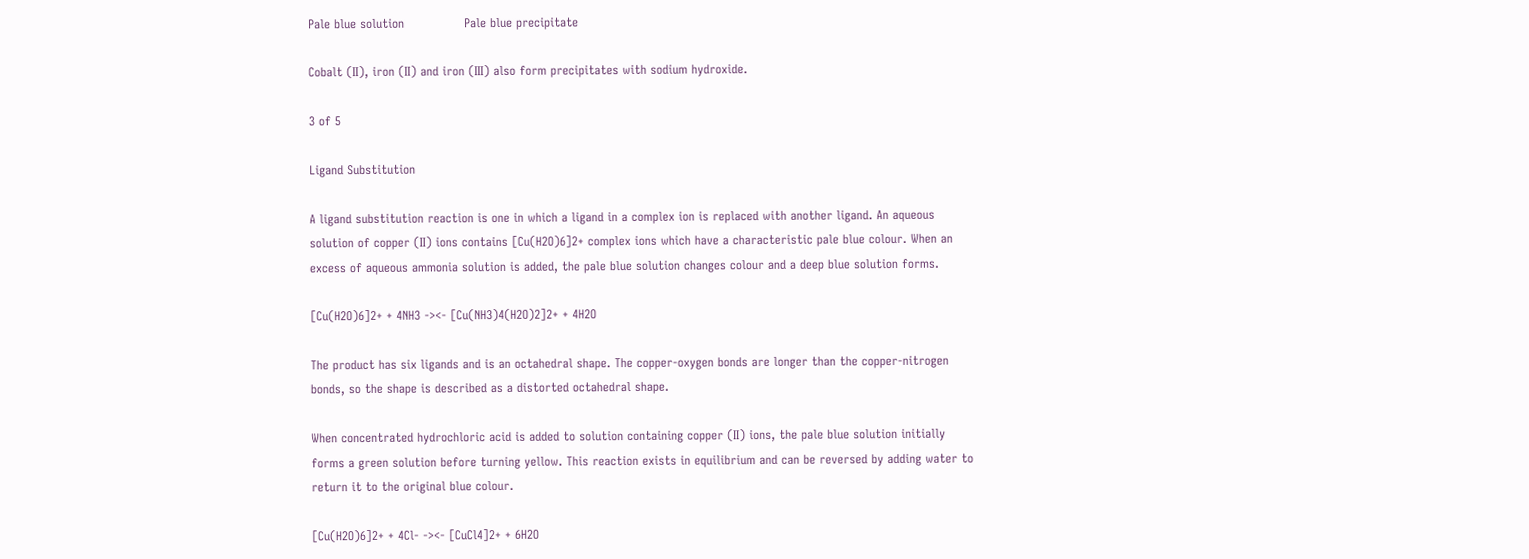Pale blue solution               Pale blue precipitate

Cobalt (II), iron (II) and iron (III) also form precipitates with sodium hydroxide.

3 of 5

Ligand Substitution

A ligand substitution reaction is one in which a ligand in a complex ion is replaced with another ligand. An aqueous solution of copper (II) ions contains [Cu(H2O)6]2+ complex ions which have a characteristic pale blue colour. When an excess of aqueous ammonia solution is added, the pale blue solution changes colour and a deep blue solution forms.

[Cu(H2O)6]2+ + 4NH3 -><- [Cu(NH3)4(H2O)2]2+ + 4H2O

The product has six ligands and is an octahedral shape. The copper-oxygen bonds are longer than the copper-nitrogen bonds, so the shape is described as a distorted octahedral shape.

When concentrated hydrochloric acid is added to solution containing copper (II) ions, the pale blue solution initially forms a green solution before turning yellow. This reaction exists in equilibrium and can be reversed by adding water to return it to the original blue colour.

[Cu(H2O)6]2+ + 4Cl- -><- [CuCl4]2+ + 6H2O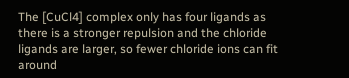The [CuCl4] complex only has four ligands as there is a stronger repulsion and the chloride ligands are larger, so fewer chloride ions can fit around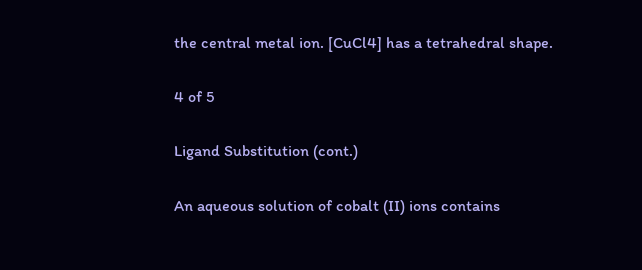the central metal ion. [CuCl4] has a tetrahedral shape.

4 of 5

Ligand Substitution (cont.)

An aqueous solution of cobalt (II) ions contains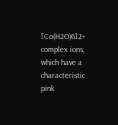[Co(H2O)6]2+ complex ions, which have a characteristic pink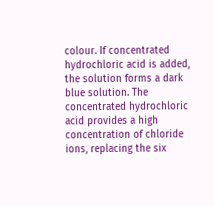colour. If concentrated hydrochloric acid is added, the solution forms a dark blue solution. The concentrated hydrochloric acid provides a high concentration of chloride ions, replacing the six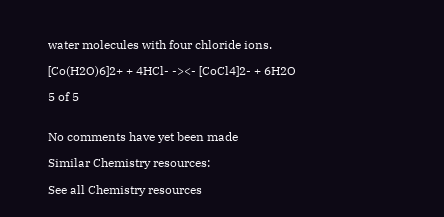water molecules with four chloride ions.

[Co(H2O)6]2+ + 4HCl- -><- [CoCl4]2- + 6H2O

5 of 5


No comments have yet been made

Similar Chemistry resources:

See all Chemistry resources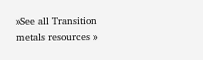»See all Transition metals resources »